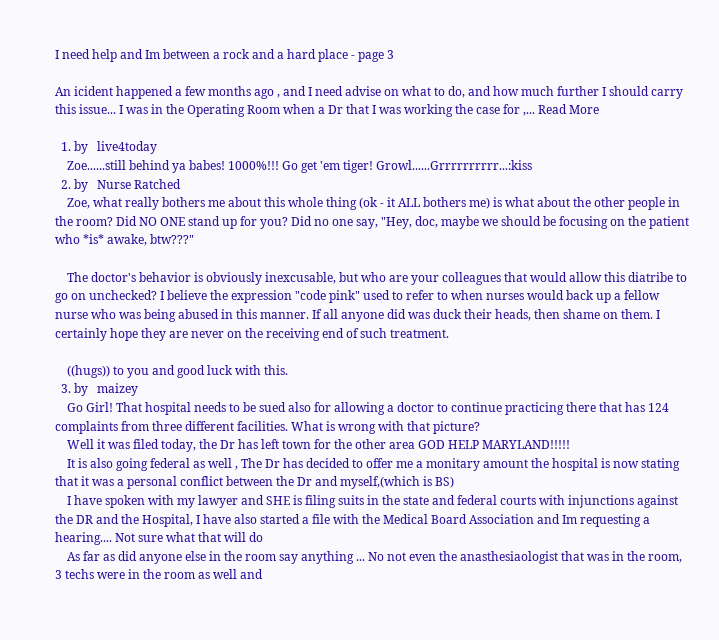I need help and Im between a rock and a hard place - page 3

An icident happened a few months ago , and I need advise on what to do, and how much further I should carry this issue... I was in the Operating Room when a Dr that I was working the case for ,... Read More

  1. by   live4today
    Zoe......still behind ya babes! 1000%!!! Go get 'em tiger! Growl......Grrrrrrrrrr...:kiss
  2. by   Nurse Ratched
    Zoe, what really bothers me about this whole thing (ok - it ALL bothers me) is what about the other people in the room? Did NO ONE stand up for you? Did no one say, "Hey, doc, maybe we should be focusing on the patient who *is* awake, btw???"

    The doctor's behavior is obviously inexcusable, but who are your colleagues that would allow this diatribe to go on unchecked? I believe the expression "code pink" used to refer to when nurses would back up a fellow nurse who was being abused in this manner. If all anyone did was duck their heads, then shame on them. I certainly hope they are never on the receiving end of such treatment.

    ((hugs)) to you and good luck with this.
  3. by   maizey
    Go Girl! That hospital needs to be sued also for allowing a doctor to continue practicing there that has 124 complaints from three different facilities. What is wrong with that picture?
    Well it was filed today, the Dr has left town for the other area GOD HELP MARYLAND!!!!!
    It is also going federal as well , The Dr has decided to offer me a monitary amount the hospital is now stating that it was a personal conflict between the Dr and myself,(which is BS)
    I have spoken with my lawyer and SHE is filing suits in the state and federal courts with injunctions against the DR and the Hospital, I have also started a file with the Medical Board Association and Im requesting a hearing.... Not sure what that will do
    As far as did anyone else in the room say anything ... No not even the anasthesiaologist that was in the room, 3 techs were in the room as well and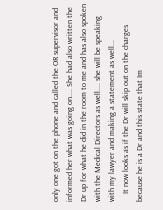only one got on the phone and called the OR supervisor and informed her what was going on.... She had also written the Dr up for what he did in the room to me and has also spoken with the Medical Directors as well.... she will be speaking with my lawyer and making a statement as well...
    It now looks as if the Dr will skip out on the charges because he is a Dr and this state that Im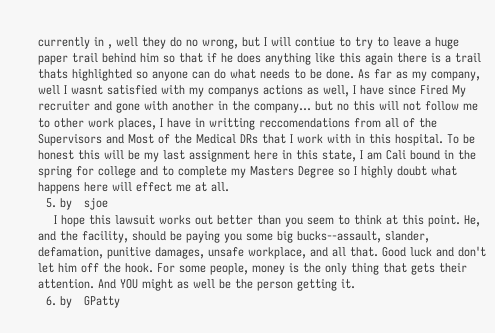currently in , well they do no wrong, but I will contiue to try to leave a huge paper trail behind him so that if he does anything like this again there is a trail thats highlighted so anyone can do what needs to be done. As far as my company, well I wasnt satisfied with my companys actions as well, I have since Fired My recruiter and gone with another in the company... but no this will not follow me to other work places, I have in writting reccomendations from all of the Supervisors and Most of the Medical DRs that I work with in this hospital. To be honest this will be my last assignment here in this state, I am Cali bound in the spring for college and to complete my Masters Degree so I highly doubt what happens here will effect me at all.
  5. by   sjoe
    I hope this lawsuit works out better than you seem to think at this point. He, and the facility, should be paying you some big bucks--assault, slander, defamation, punitive damages, unsafe workplace, and all that. Good luck and don't let him off the hook. For some people, money is the only thing that gets their attention. And YOU might as well be the person getting it.
  6. by   GPatty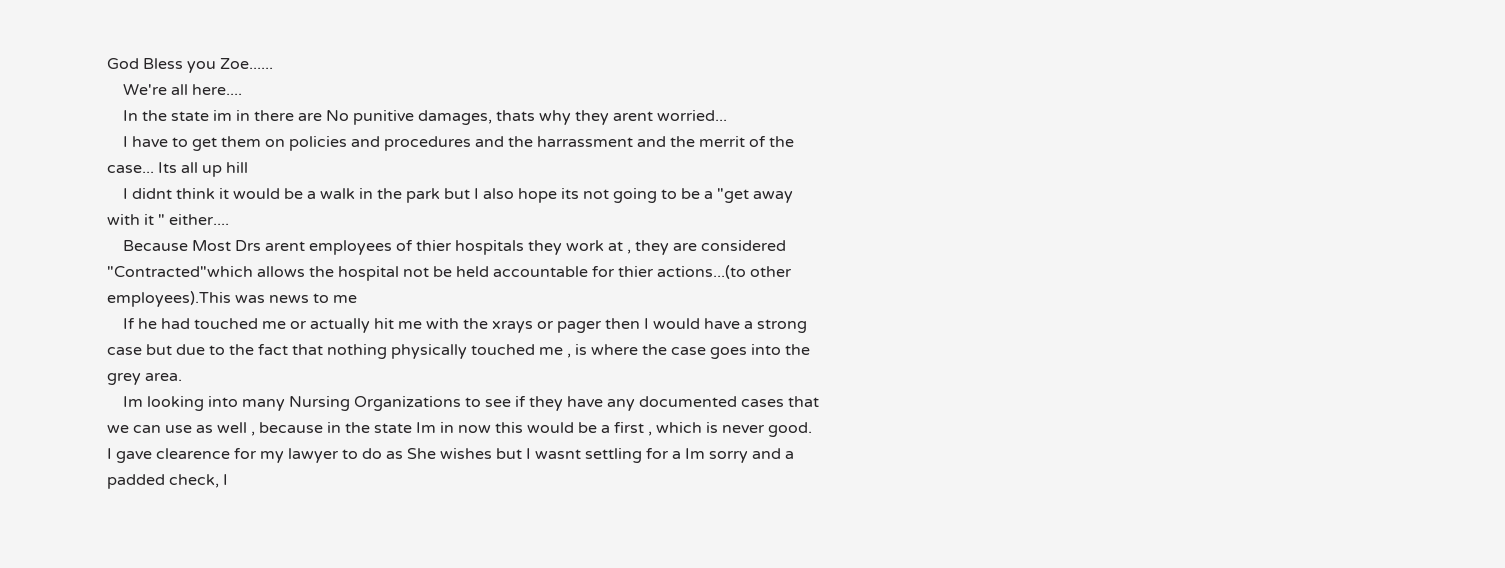God Bless you Zoe......
    We're all here....
    In the state im in there are No punitive damages, thats why they arent worried...
    I have to get them on policies and procedures and the harrassment and the merrit of the case... Its all up hill
    I didnt think it would be a walk in the park but I also hope its not going to be a "get away with it " either....
    Because Most Drs arent employees of thier hospitals they work at , they are considered "Contracted"which allows the hospital not be held accountable for thier actions...(to other employees).This was news to me
    If he had touched me or actually hit me with the xrays or pager then I would have a strong case but due to the fact that nothing physically touched me , is where the case goes into the grey area.
    Im looking into many Nursing Organizations to see if they have any documented cases that we can use as well , because in the state Im in now this would be a first , which is never good. I gave clearence for my lawyer to do as She wishes but I wasnt settling for a Im sorry and a padded check, I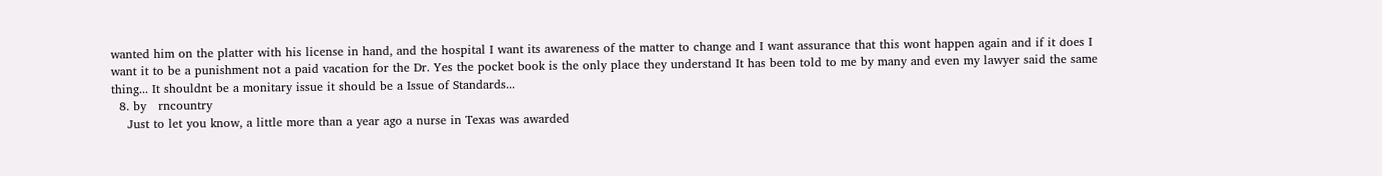wanted him on the platter with his license in hand, and the hospital I want its awareness of the matter to change and I want assurance that this wont happen again and if it does I want it to be a punishment not a paid vacation for the Dr. Yes the pocket book is the only place they understand It has been told to me by many and even my lawyer said the same thing... It shouldnt be a monitary issue it should be a Issue of Standards...
  8. by   rncountry
    Just to let you know, a little more than a year ago a nurse in Texas was awarded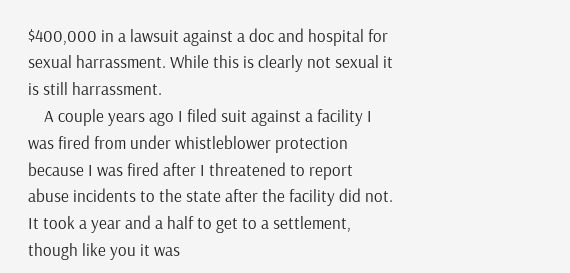$400,000 in a lawsuit against a doc and hospital for sexual harrassment. While this is clearly not sexual it is still harrassment.
    A couple years ago I filed suit against a facility I was fired from under whistleblower protection because I was fired after I threatened to report abuse incidents to the state after the facility did not. It took a year and a half to get to a settlement, though like you it was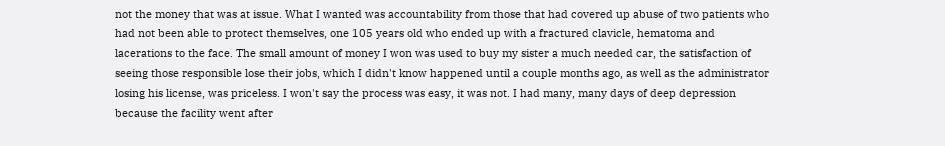not the money that was at issue. What I wanted was accountability from those that had covered up abuse of two patients who had not been able to protect themselves, one 105 years old who ended up with a fractured clavicle, hematoma and lacerations to the face. The small amount of money I won was used to buy my sister a much needed car, the satisfaction of seeing those responsible lose their jobs, which I didn't know happened until a couple months ago, as well as the administrator losing his license, was priceless. I won't say the process was easy, it was not. I had many, many days of deep depression because the facility went after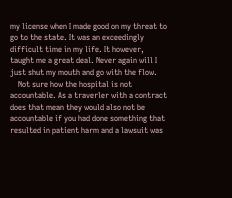my license when I made good on my threat to go to the state. It was an exceedingly difficult time in my life. It however, taught me a great deal. Never again will I just shut my mouth and go with the flow.
    Not sure how the hospital is not accountable. As a traverler with a contract does that mean they would also not be accountable if you had done something that resulted in patient harm and a lawsuit was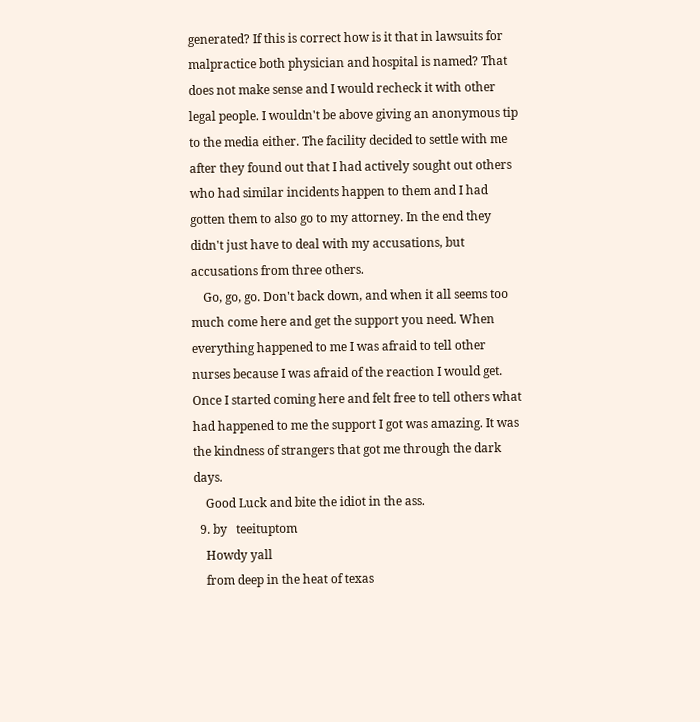generated? If this is correct how is it that in lawsuits for malpractice both physician and hospital is named? That does not make sense and I would recheck it with other legal people. I wouldn't be above giving an anonymous tip to the media either. The facility decided to settle with me after they found out that I had actively sought out others who had similar incidents happen to them and I had gotten them to also go to my attorney. In the end they didn't just have to deal with my accusations, but accusations from three others.
    Go, go, go. Don't back down, and when it all seems too much come here and get the support you need. When everything happened to me I was afraid to tell other nurses because I was afraid of the reaction I would get. Once I started coming here and felt free to tell others what had happened to me the support I got was amazing. It was the kindness of strangers that got me through the dark days.
    Good Luck and bite the idiot in the ass.
  9. by   teeituptom
    Howdy yall
    from deep in the heat of texas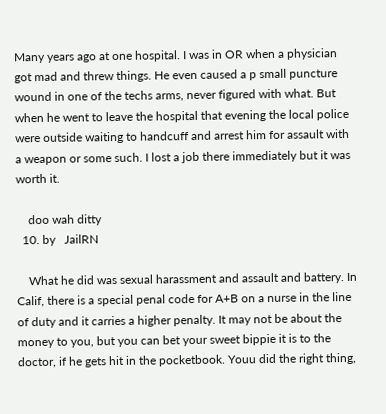Many years ago at one hospital. I was in OR when a physician got mad and threw things. He even caused a p small puncture wound in one of the techs arms, never figured with what. But when he went to leave the hospital that evening the local police were outside waiting to handcuff and arrest him for assault with a weapon or some such. I lost a job there immediately but it was worth it.

    doo wah ditty
  10. by   JailRN

    What he did was sexual harassment and assault and battery. In Calif, there is a special penal code for A+B on a nurse in the line of duty and it carries a higher penalty. It may not be about the money to you, but you can bet your sweet bippie it is to the doctor, if he gets hit in the pocketbook. Youu did the right thing,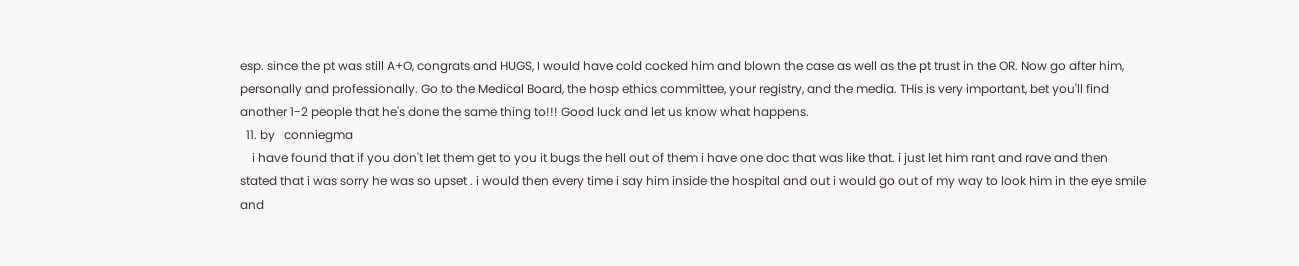esp. since the pt was still A+O, congrats and HUGS, I would have cold cocked him and blown the case as well as the pt trust in the OR. Now go after him, personally and professionally. Go to the Medical Board, the hosp ethics committee, your registry, and the media. THis is very important, bet you'll find another 1-2 people that he's done the same thing to!!! Good luck and let us know what happens.
  11. by   conniegma
    i have found that if you don't let them get to you it bugs the hell out of them i have one doc that was like that. i just let him rant and rave and then stated that i was sorry he was so upset . i would then every time i say him inside the hospital and out i would go out of my way to look him in the eye smile and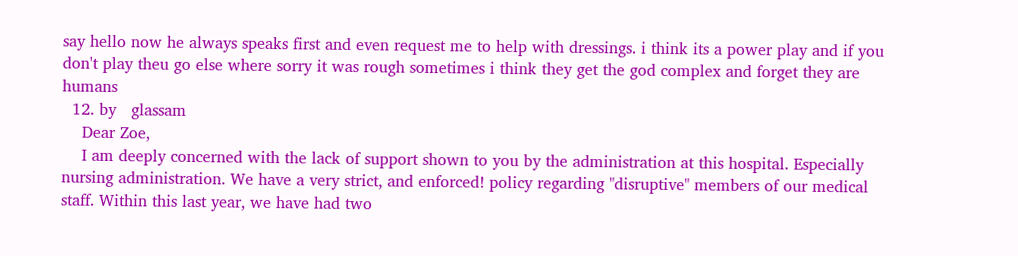say hello now he always speaks first and even request me to help with dressings. i think its a power play and if you don't play theu go else where sorry it was rough sometimes i think they get the god complex and forget they are humans
  12. by   glassam
    Dear Zoe,
    I am deeply concerned with the lack of support shown to you by the administration at this hospital. Especially nursing administration. We have a very strict, and enforced! policy regarding "disruptive" members of our medical staff. Within this last year, we have had two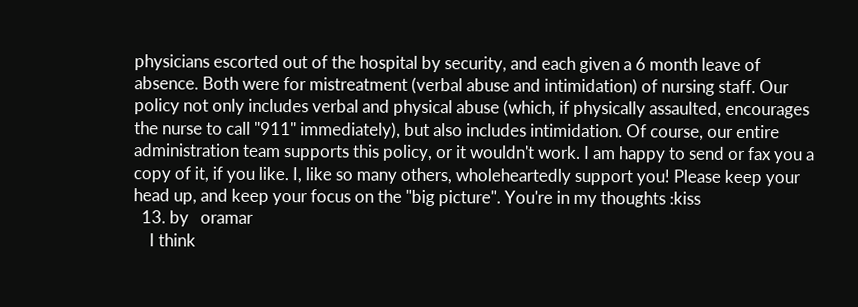physicians escorted out of the hospital by security, and each given a 6 month leave of absence. Both were for mistreatment (verbal abuse and intimidation) of nursing staff. Our policy not only includes verbal and physical abuse (which, if physically assaulted, encourages the nurse to call "911" immediately), but also includes intimidation. Of course, our entire administration team supports this policy, or it wouldn't work. I am happy to send or fax you a copy of it, if you like. I, like so many others, wholeheartedly support you! Please keep your head up, and keep your focus on the "big picture". You're in my thoughts :kiss
  13. by   oramar
    I think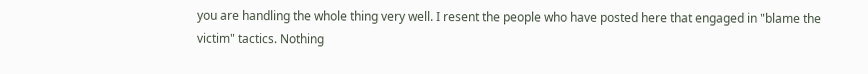you are handling the whole thing very well. I resent the people who have posted here that engaged in "blame the victim" tactics. Nothing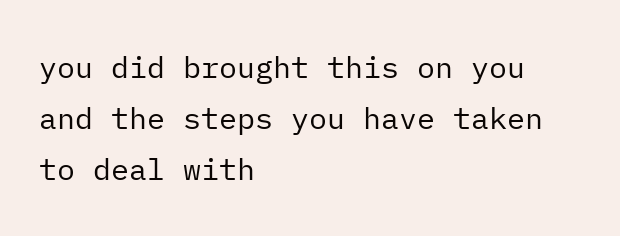you did brought this on you and the steps you have taken to deal with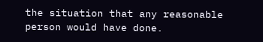the situation that any reasonable person would have done.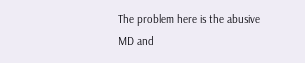The problem here is the abusive MD and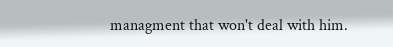managment that won't deal with him.